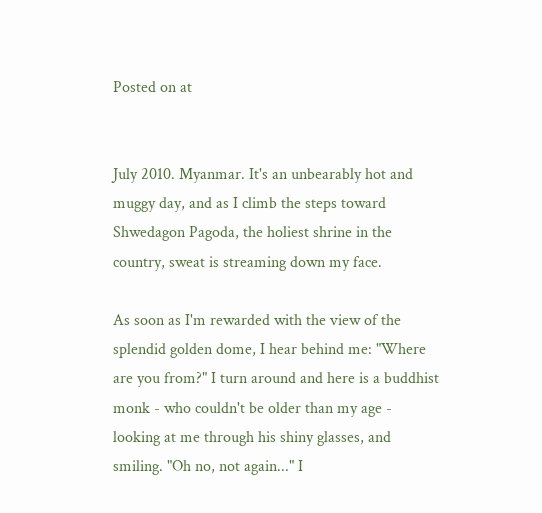Posted on at


July 2010. Myanmar. It's an unbearably hot and muggy day, and as I climb the steps toward Shwedagon Pagoda, the holiest shrine in the country, sweat is streaming down my face.

As soon as I'm rewarded with the view of the splendid golden dome, I hear behind me: "Where are you from?" I turn around and here is a buddhist monk - who couldn't be older than my age - looking at me through his shiny glasses, and smiling. "Oh no, not again..." I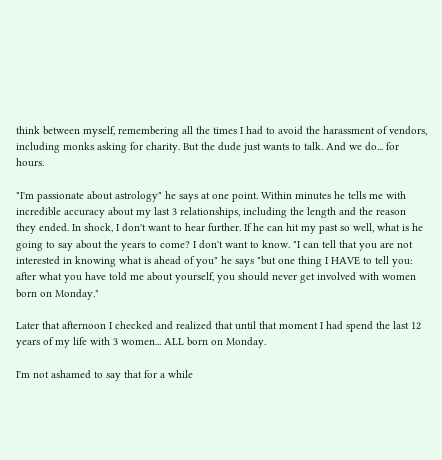think between myself, remembering all the times I had to avoid the harassment of vendors, including monks asking for charity. But the dude just wants to talk. And we do... for hours.

"I'm passionate about astrology" he says at one point. Within minutes he tells me with incredible accuracy about my last 3 relationships, including the length and the reason they ended. In shock, I don't want to hear further. If he can hit my past so well, what is he going to say about the years to come? I don't want to know. "I can tell that you are not interested in knowing what is ahead of you" he says "but one thing I HAVE to tell you: after what you have told me about yourself, you should never get involved with women born on Monday."

Later that afternoon I checked and realized that until that moment I had spend the last 12 years of my life with 3 women... ALL born on Monday.

I'm not ashamed to say that for a while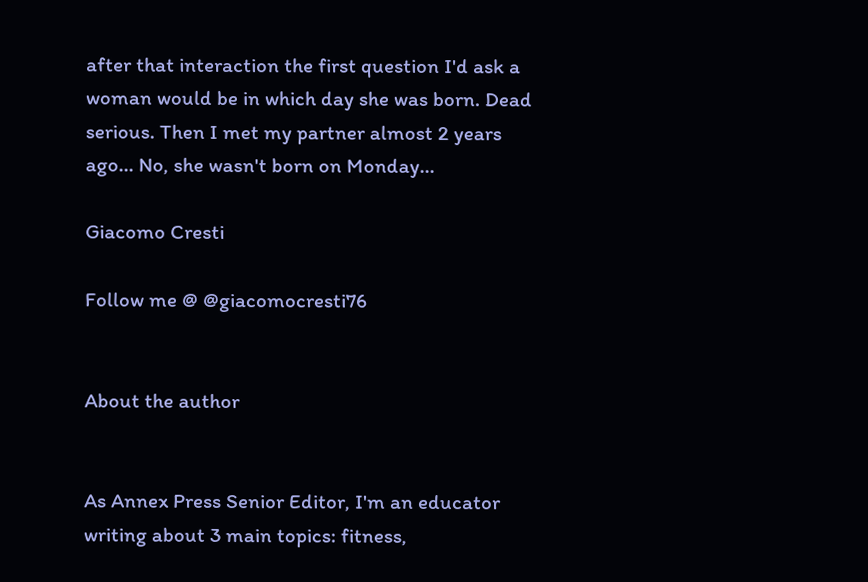after that interaction the first question I'd ask a woman would be in which day she was born. Dead serious. Then I met my partner almost 2 years ago... No, she wasn't born on Monday...

Giacomo Cresti

Follow me @ @giacomocresti76


About the author


As Annex Press Senior Editor, I'm an educator writing about 3 main topics: fitness,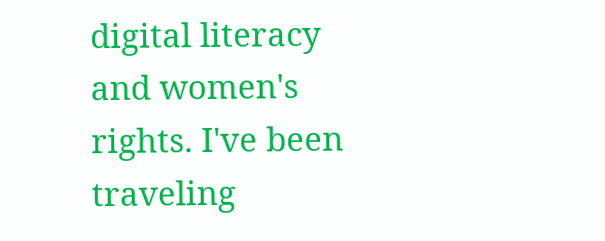digital literacy and women's rights. I've been traveling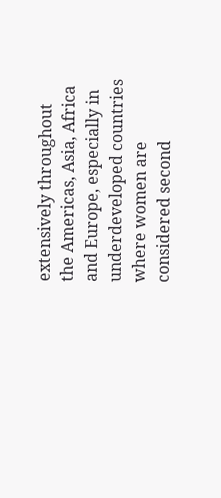extensively throughout the Americas, Asia, Africa and Europe, especially in underdeveloped countries where women are considered second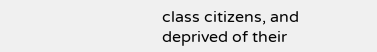class citizens, and deprived of their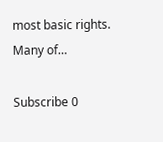most basic rights. Many of…

Subscribe 0